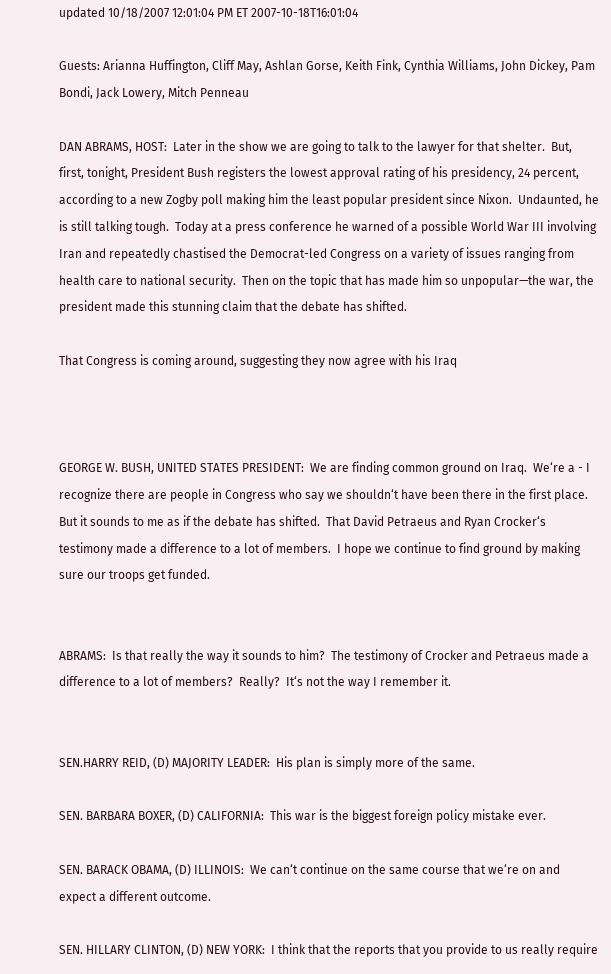updated 10/18/2007 12:01:04 PM ET 2007-10-18T16:01:04

Guests: Arianna Huffington, Cliff May, Ashlan Gorse, Keith Fink, Cynthia Williams, John Dickey, Pam Bondi, Jack Lowery, Mitch Penneau

DAN ABRAMS, HOST:  Later in the show we are going to talk to the lawyer for that shelter.  But, first, tonight, President Bush registers the lowest approval rating of his presidency, 24 percent, according to a new Zogby poll making him the least popular president since Nixon.  Undaunted, he is still talking tough.  Today at a press conference he warned of a possible World War III involving Iran and repeatedly chastised the Democrat-led Congress on a variety of issues ranging from health care to national security.  Then on the topic that has made him so unpopular—the war, the president made this stunning claim that the debate has shifted.

That Congress is coming around, suggesting they now agree with his Iraq



GEORGE W. BUSH, UNITED STATES PRESIDENT:  We are finding common ground on Iraq.  We‘re a - I recognize there are people in Congress who say we shouldn‘t have been there in the first place.  But it sounds to me as if the debate has shifted.  That David Petraeus and Ryan Crocker‘s testimony made a difference to a lot of members.  I hope we continue to find ground by making sure our troops get funded.


ABRAMS:  Is that really the way it sounds to him?  The testimony of Crocker and Petraeus made a difference to a lot of members?  Really?  It‘s not the way I remember it.


SEN.HARRY REID, (D) MAJORITY LEADER:  His plan is simply more of the same.

SEN. BARBARA BOXER, (D) CALIFORNIA:  This war is the biggest foreign policy mistake ever.

SEN. BARACK OBAMA, (D) ILLINOIS:  We can‘t continue on the same course that we‘re on and expect a different outcome.

SEN. HILLARY CLINTON, (D) NEW YORK:  I think that the reports that you provide to us really require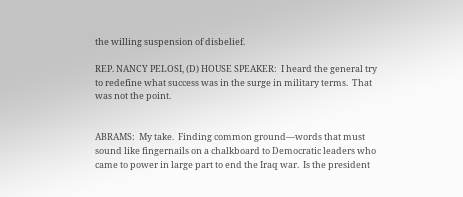the willing suspension of disbelief.

REP. NANCY PELOSI, (D) HOUSE SPEAKER:  I heard the general try to redefine what success was in the surge in military terms.  That was not the point.


ABRAMS:  My take.  Finding common ground—words that must sound like fingernails on a chalkboard to Democratic leaders who came to power in large part to end the Iraq war.  Is the president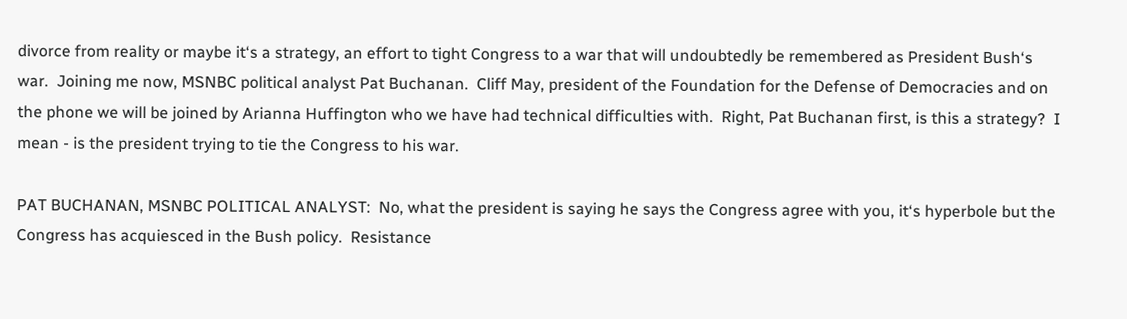divorce from reality or maybe it‘s a strategy, an effort to tight Congress to a war that will undoubtedly be remembered as President Bush‘s war.  Joining me now, MSNBC political analyst Pat Buchanan.  Cliff May, president of the Foundation for the Defense of Democracies and on the phone we will be joined by Arianna Huffington who we have had technical difficulties with.  Right, Pat Buchanan first, is this a strategy?  I mean - is the president trying to tie the Congress to his war.

PAT BUCHANAN, MSNBC POLITICAL ANALYST:  No, what the president is saying he says the Congress agree with you, it‘s hyperbole but the Congress has acquiesced in the Bush policy.  Resistance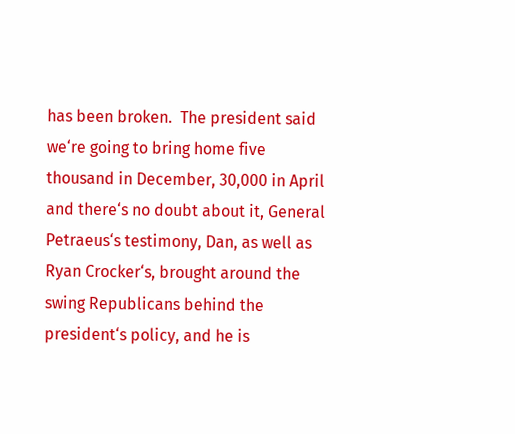has been broken.  The president said we‘re going to bring home five thousand in December, 30,000 in April and there‘s no doubt about it, General Petraeus‘s testimony, Dan, as well as Ryan Crocker‘s, brought around the swing Republicans behind the president‘s policy, and he is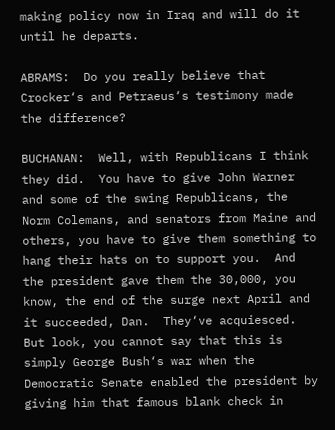making policy now in Iraq and will do it until he departs.

ABRAMS:  Do you really believe that Crocker‘s and Petraeus‘s testimony made the difference?

BUCHANAN:  Well, with Republicans I think they did.  You have to give John Warner and some of the swing Republicans, the Norm Colemans, and senators from Maine and others, you have to give them something to hang their hats on to support you.  And the president gave them the 30,000, you know, the end of the surge next April and it succeeded, Dan.  They‘ve acquiesced.  But look, you cannot say that this is simply George Bush‘s war when the Democratic Senate enabled the president by giving him that famous blank check in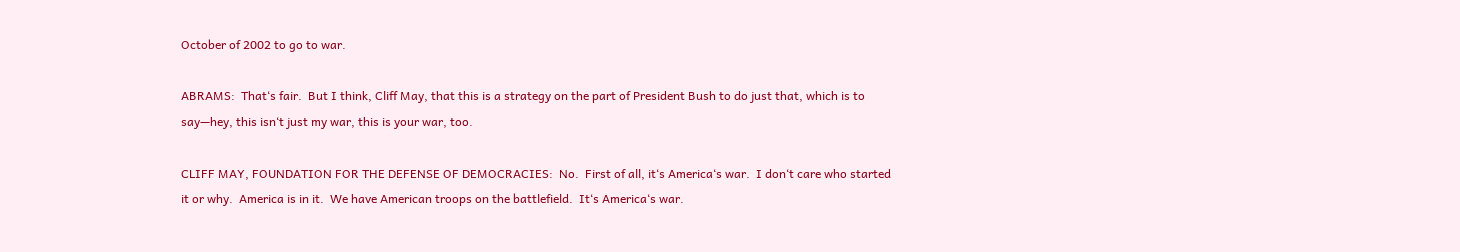October of 2002 to go to war.

ABRAMS:  That‘s fair.  But I think, Cliff May, that this is a strategy on the part of President Bush to do just that, which is to say—hey, this isn‘t just my war, this is your war, too.

CLIFF MAY, FOUNDATION FOR THE DEFENSE OF DEMOCRACIES:  No.  First of all, it‘s America‘s war.  I don‘t care who started it or why.  America is in it.  We have American troops on the battlefield.  It‘s America‘s war.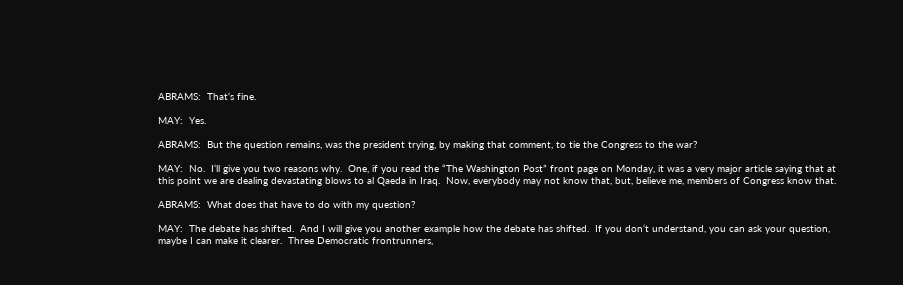ABRAMS:  That‘s fine.

MAY:  Yes.

ABRAMS:  But the question remains, was the president trying, by making that comment, to tie the Congress to the war?

MAY:  No.  I‘ll give you two reasons why.  One, if you read the “The Washington Post” front page on Monday, it was a very major article saying that at this point we are dealing devastating blows to al Qaeda in Iraq.  Now, everybody may not know that, but, believe me, members of Congress know that.

ABRAMS:  What does that have to do with my question?

MAY:  The debate has shifted.  And I will give you another example how the debate has shifted.  If you don‘t understand, you can ask your question, maybe I can make it clearer.  Three Democratic frontrunners,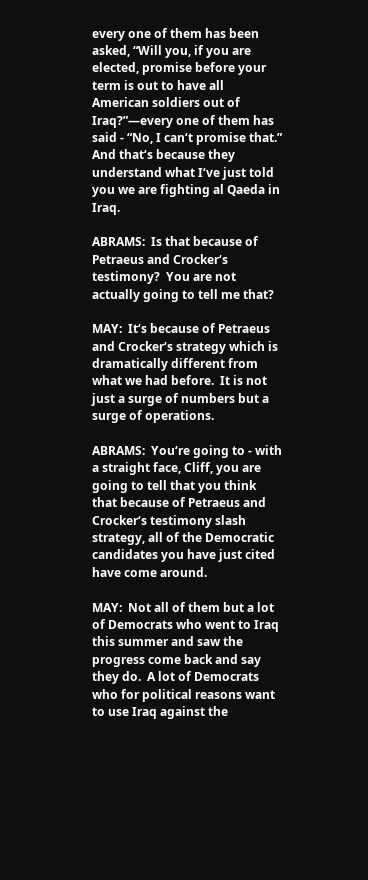every one of them has been asked, “Will you, if you are elected, promise before your term is out to have all American soldiers out of Iraq?”—every one of them has said - “No, I can‘t promise that.”  And that‘s because they understand what I‘ve just told you we are fighting al Qaeda in Iraq.

ABRAMS:  Is that because of Petraeus and Crocker‘s testimony?  You are not actually going to tell me that?

MAY:  It‘s because of Petraeus and Crocker‘s strategy which is dramatically different from what we had before.  It is not just a surge of numbers but a surge of operations.

ABRAMS:  You‘re going to - with a straight face, Cliff, you are going to tell that you think that because of Petraeus and Crocker‘s testimony slash strategy, all of the Democratic candidates you have just cited have come around.

MAY:  Not all of them but a lot of Democrats who went to Iraq this summer and saw the progress come back and say they do.  A lot of Democrats who for political reasons want to use Iraq against the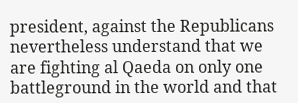president, against the Republicans nevertheless understand that we are fighting al Qaeda on only one battleground in the world and that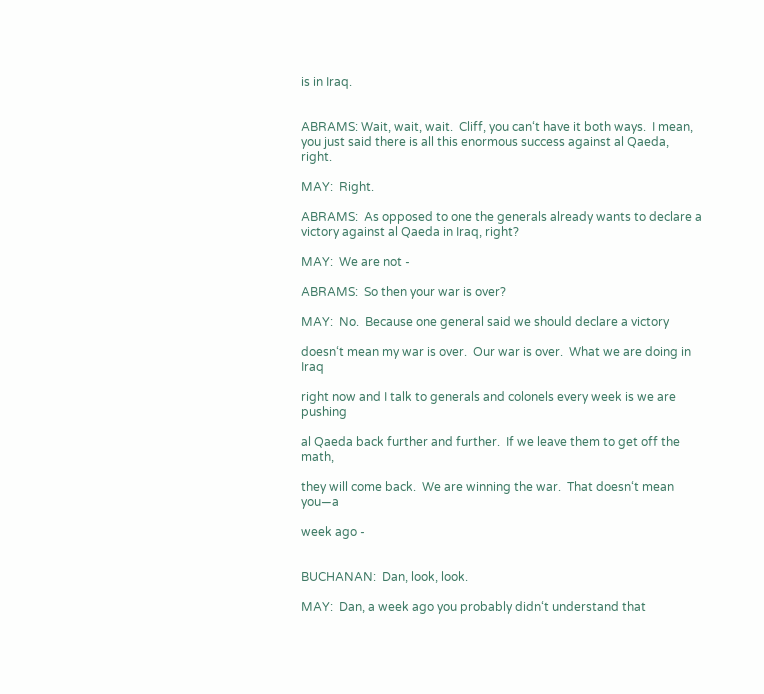is in Iraq.


ABRAMS: Wait, wait, wait.  Cliff, you can‘t have it both ways.  I mean, you just said there is all this enormous success against al Qaeda, right.

MAY:  Right.

ABRAMS:  As opposed to one the generals already wants to declare a victory against al Qaeda in Iraq, right?

MAY:  We are not -

ABRAMS:  So then your war is over?

MAY:  No.  Because one general said we should declare a victory

doesn‘t mean my war is over.  Our war is over.  What we are doing in Iraq

right now and I talk to generals and colonels every week is we are pushing

al Qaeda back further and further.  If we leave them to get off the math,

they will come back.  We are winning the war.  That doesn‘t mean you—a

week ago -


BUCHANAN:  Dan, look, look.

MAY:  Dan, a week ago you probably didn‘t understand that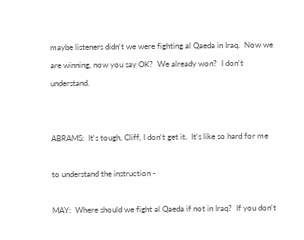maybe listeners didn‘t we were fighting al Qaeda in Iraq.  Now we are winning, now you say OK?  We already won?  I don‘t understand.


ABRAMS:  It‘s tough, Cliff, I don‘t get it.  It‘s like so hard for me

to understand the instruction -

MAY:  Where should we fight al Qaeda if not in Iraq?  If you don‘t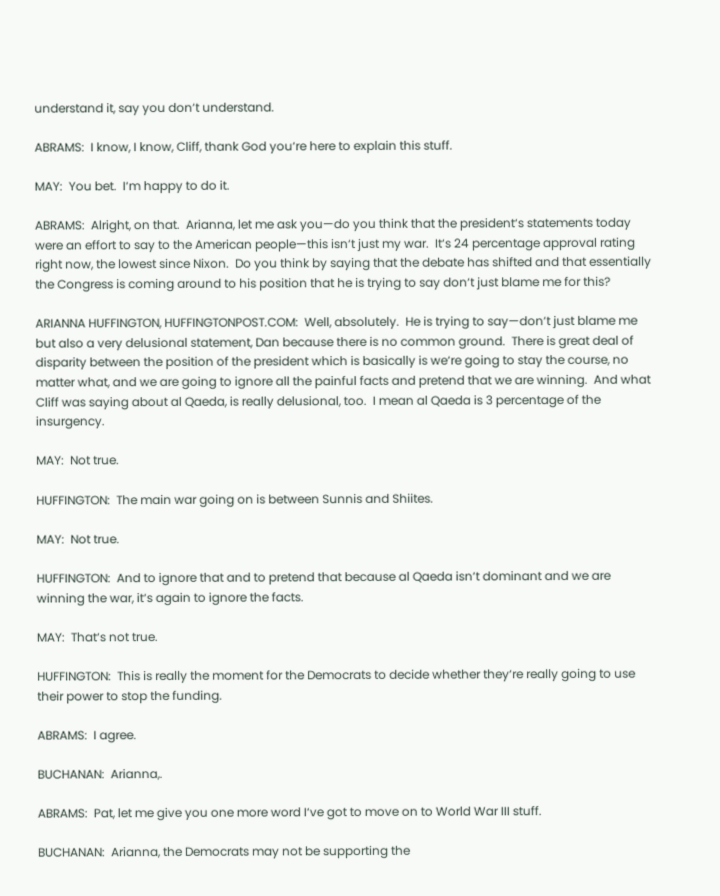understand it, say you don‘t understand.

ABRAMS:  I know, I know, Cliff, thank God you‘re here to explain this stuff.

MAY:  You bet.  I‘m happy to do it.

ABRAMS:  Alright, on that.  Arianna, let me ask you—do you think that the president‘s statements today were an effort to say to the American people—this isn‘t just my war.  It‘s 24 percentage approval rating right now, the lowest since Nixon.  Do you think by saying that the debate has shifted and that essentially the Congress is coming around to his position that he is trying to say don‘t just blame me for this?

ARIANNA HUFFINGTON, HUFFINGTONPOST.COM:  Well, absolutely.  He is trying to say—don‘t just blame me but also a very delusional statement, Dan because there is no common ground.  There is great deal of disparity between the position of the president which is basically is we‘re going to stay the course, no matter what, and we are going to ignore all the painful facts and pretend that we are winning.  And what Cliff was saying about al Qaeda, is really delusional, too.  I mean al Qaeda is 3 percentage of the insurgency.

MAY:  Not true.

HUFFINGTON:  The main war going on is between Sunnis and Shiites.

MAY:  Not true.

HUFFINGTON:  And to ignore that and to pretend that because al Qaeda isn‘t dominant and we are winning the war, it‘s again to ignore the facts.

MAY:  That‘s not true.

HUFFINGTON:  This is really the moment for the Democrats to decide whether they‘re really going to use their power to stop the funding.

ABRAMS:  I agree.

BUCHANAN:  Arianna,.

ABRAMS:  Pat, let me give you one more word I‘ve got to move on to World War III stuff.

BUCHANAN:  Arianna, the Democrats may not be supporting the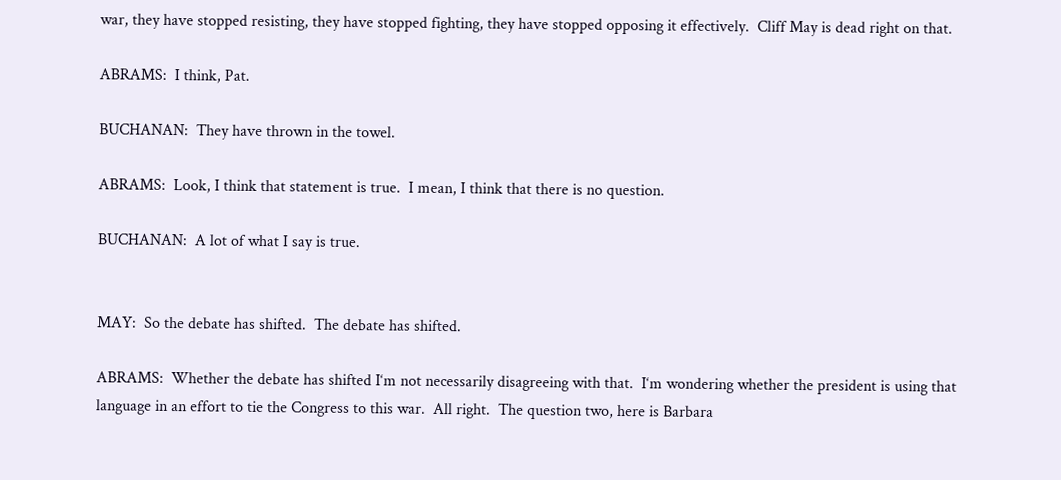war, they have stopped resisting, they have stopped fighting, they have stopped opposing it effectively.  Cliff May is dead right on that.

ABRAMS:  I think, Pat.

BUCHANAN:  They have thrown in the towel.

ABRAMS:  Look, I think that statement is true.  I mean, I think that there is no question.

BUCHANAN:  A lot of what I say is true.


MAY:  So the debate has shifted.  The debate has shifted.

ABRAMS:  Whether the debate has shifted I‘m not necessarily disagreeing with that.  I‘m wondering whether the president is using that language in an effort to tie the Congress to this war.  All right.  The question two, here is Barbara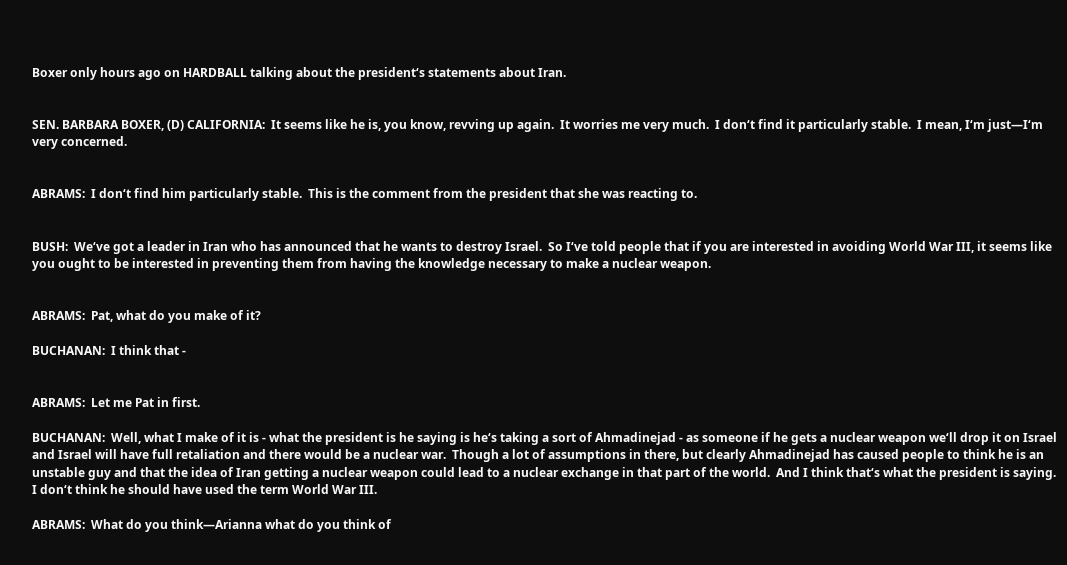Boxer only hours ago on HARDBALL talking about the president‘s statements about Iran.


SEN. BARBARA BOXER, (D) CALIFORNIA:  It seems like he is, you know, revving up again.  It worries me very much.  I don‘t find it particularly stable.  I mean, I‘m just—I‘m very concerned.


ABRAMS:  I don‘t find him particularly stable.  This is the comment from the president that she was reacting to.


BUSH:  We‘ve got a leader in Iran who has announced that he wants to destroy Israel.  So I‘ve told people that if you are interested in avoiding World War III, it seems like you ought to be interested in preventing them from having the knowledge necessary to make a nuclear weapon.


ABRAMS:  Pat, what do you make of it?

BUCHANAN:  I think that -


ABRAMS:  Let me Pat in first.

BUCHANAN:  Well, what I make of it is - what the president is he saying is he‘s taking a sort of Ahmadinejad - as someone if he gets a nuclear weapon we‘ll drop it on Israel and Israel will have full retaliation and there would be a nuclear war.  Though a lot of assumptions in there, but clearly Ahmadinejad has caused people to think he is an unstable guy and that the idea of Iran getting a nuclear weapon could lead to a nuclear exchange in that part of the world.  And I think that‘s what the president is saying.  I don‘t think he should have used the term World War III.

ABRAMS:  What do you think—Arianna what do you think of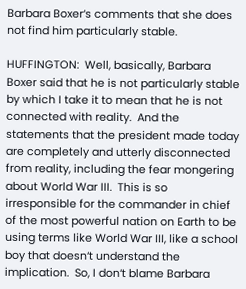Barbara Boxer‘s comments that she does not find him particularly stable.

HUFFINGTON:  Well, basically, Barbara Boxer said that he is not particularly stable by which I take it to mean that he is not connected with reality.  And the statements that the president made today are completely and utterly disconnected from reality, including the fear mongering about World War III.  This is so irresponsible for the commander in chief of the most powerful nation on Earth to be using terms like World War III, like a school boy that doesn‘t understand the implication.  So, I don‘t blame Barbara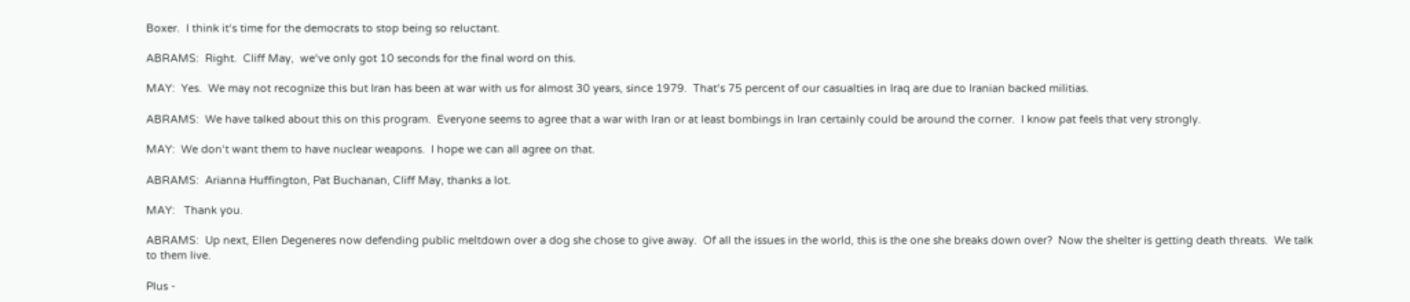Boxer.  I think it‘s time for the democrats to stop being so reluctant.

ABRAMS:  Right.  Cliff May,  we‘ve only got 10 seconds for the final word on this.

MAY:  Yes.  We may not recognize this but Iran has been at war with us for almost 30 years, since 1979.  That‘s 75 percent of our casualties in Iraq are due to Iranian backed militias.

ABRAMS:  We have talked about this on this program.  Everyone seems to agree that a war with Iran or at least bombings in Iran certainly could be around the corner.  I know pat feels that very strongly.

MAY:  We don‘t want them to have nuclear weapons.  I hope we can all agree on that.

ABRAMS:  Arianna Huffington, Pat Buchanan, Cliff May, thanks a lot.

MAY:   Thank you.

ABRAMS:  Up next, Ellen Degeneres now defending public meltdown over a dog she chose to give away.  Of all the issues in the world, this is the one she breaks down over?  Now the shelter is getting death threats.  We talk to them live.

Plus -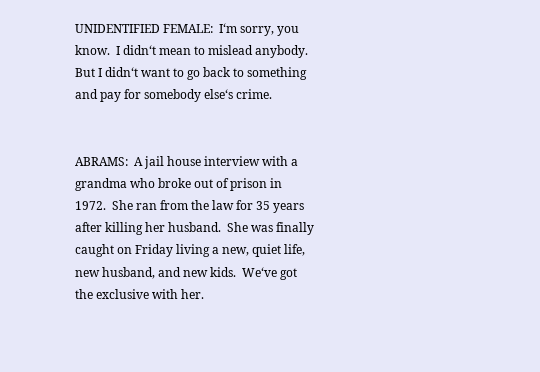UNIDENTIFIED FEMALE:  I‘m sorry, you know.  I didn‘t mean to mislead anybody.  But I didn‘t want to go back to something and pay for somebody else‘s crime.


ABRAMS:  A jail house interview with a grandma who broke out of prison in 1972.  She ran from the law for 35 years after killing her husband.  She was finally caught on Friday living a new, quiet life, new husband, and new kids.  We‘ve got the exclusive with her.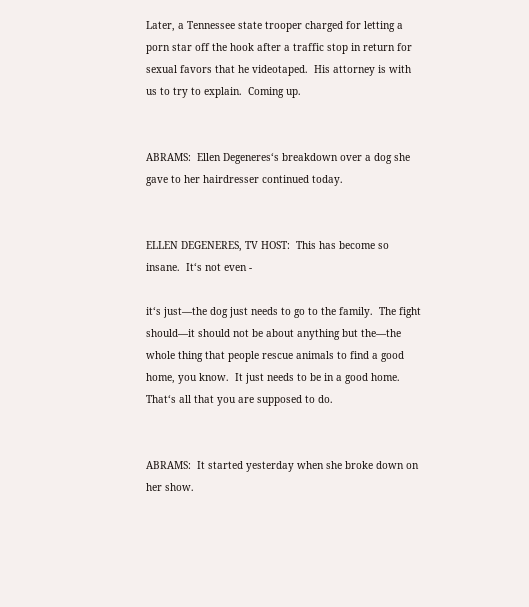Later, a Tennessee state trooper charged for letting a porn star off the hook after a traffic stop in return for sexual favors that he videotaped.  His attorney is with us to try to explain.  Coming up.


ABRAMS:  Ellen Degeneres‘s breakdown over a dog she gave to her hairdresser continued today.


ELLEN DEGENERES, TV HOST:  This has become so insane.  It‘s not even -

it‘s just—the dog just needs to go to the family.  The fight should—it should not be about anything but the—the whole thing that people rescue animals to find a good home, you know.  It just needs to be in a good home.  That‘s all that you are supposed to do.


ABRAMS:  It started yesterday when she broke down on her show.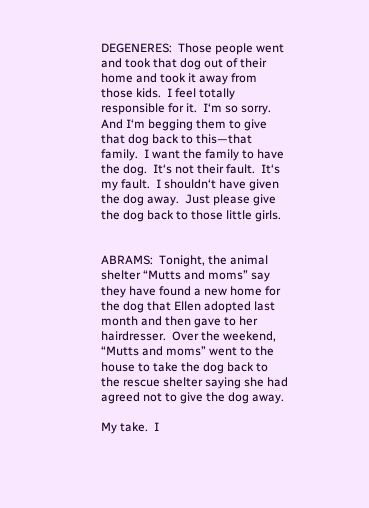DEGENERES:  Those people went and took that dog out of their home and took it away from those kids.  I feel totally responsible for it.  I‘m so sorry.  And I‘m begging them to give that dog back to this—that family.  I want the family to have the dog.  It‘s not their fault.  It‘s my fault.  I shouldn‘t have given the dog away.  Just please give the dog back to those little girls.


ABRAMS:  Tonight, the animal shelter “Mutts and moms” say they have found a new home for the dog that Ellen adopted last month and then gave to her hairdresser.  Over the weekend, “Mutts and moms” went to the house to take the dog back to the rescue shelter saying she had agreed not to give the dog away.

My take.  I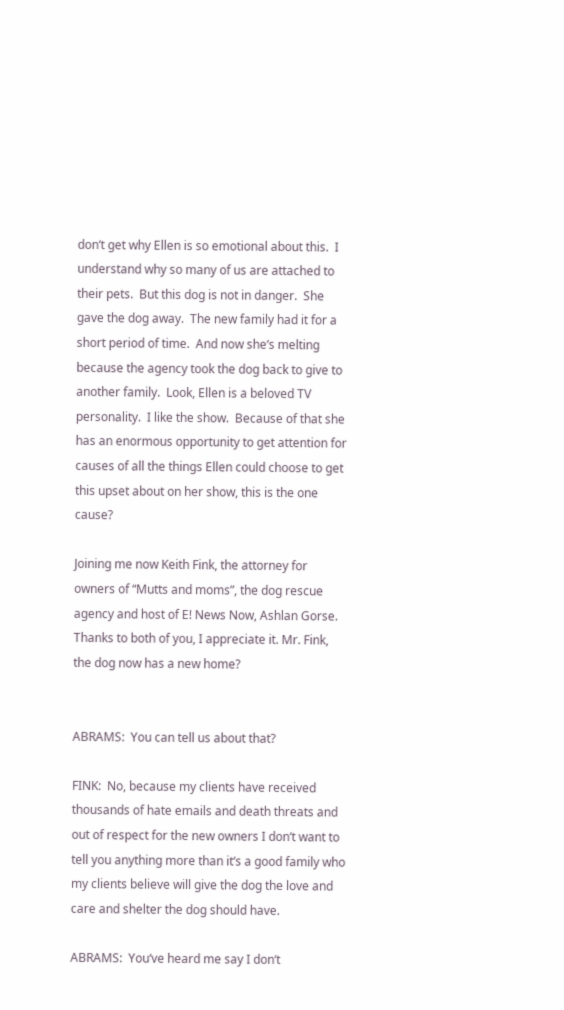don‘t get why Ellen is so emotional about this.  I understand why so many of us are attached to their pets.  But this dog is not in danger.  She gave the dog away.  The new family had it for a short period of time.  And now she‘s melting because the agency took the dog back to give to another family.  Look, Ellen is a beloved TV personality.  I like the show.  Because of that she has an enormous opportunity to get attention for causes of all the things Ellen could choose to get this upset about on her show, this is the one cause?

Joining me now Keith Fink, the attorney for owners of “Mutts and moms”, the dog rescue agency and host of E! News Now, Ashlan Gorse.  Thanks to both of you, I appreciate it. Mr. Fink, the dog now has a new home?


ABRAMS:  You can tell us about that?

FINK:  No, because my clients have received thousands of hate emails and death threats and out of respect for the new owners I don‘t want to tell you anything more than it‘s a good family who my clients believe will give the dog the love and care and shelter the dog should have.

ABRAMS:  You‘ve heard me say I don‘t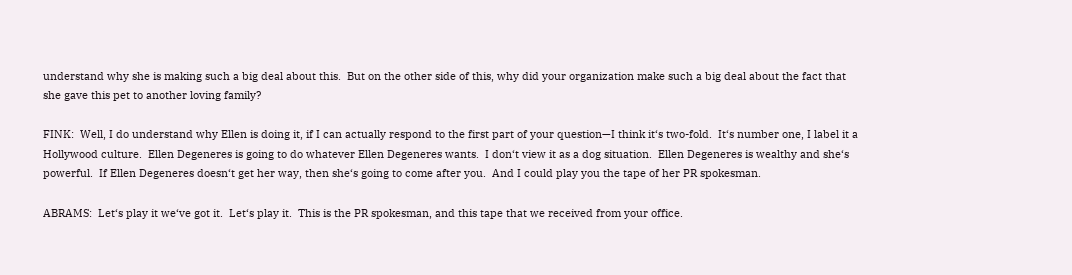understand why she is making such a big deal about this.  But on the other side of this, why did your organization make such a big deal about the fact that she gave this pet to another loving family?

FINK:  Well, I do understand why Ellen is doing it, if I can actually respond to the first part of your question—I think it‘s two-fold.  It‘s number one, I label it a Hollywood culture.  Ellen Degeneres is going to do whatever Ellen Degeneres wants.  I don‘t view it as a dog situation.  Ellen Degeneres is wealthy and she‘s powerful.  If Ellen Degeneres doesn‘t get her way, then she‘s going to come after you.  And I could play you the tape of her PR spokesman.

ABRAMS:  Let‘s play it we‘ve got it.  Let‘s play it.  This is the PR spokesman, and this tape that we received from your office.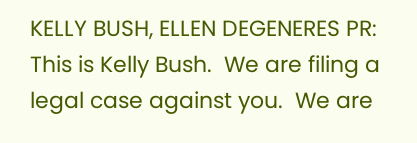KELLY BUSH, ELLEN DEGENERES PR:  This is Kelly Bush.  We are filing a legal case against you.  We are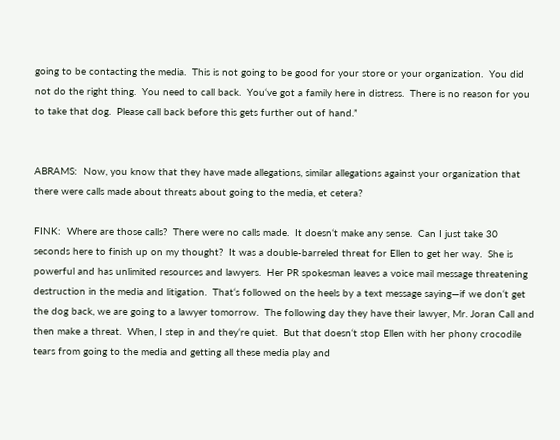going to be contacting the media.  This is not going to be good for your store or your organization.  You did not do the right thing.  You need to call back.  You‘ve got a family here in distress.  There is no reason for you to take that dog.  Please call back before this gets further out of hand.”


ABRAMS:  Now, you know that they have made allegations, similar allegations against your organization that there were calls made about threats about going to the media, et cetera?

FINK:  Where are those calls?  There were no calls made.  It doesn‘t make any sense.  Can I just take 30 seconds here to finish up on my thought?  It was a double-barreled threat for Ellen to get her way.  She is powerful and has unlimited resources and lawyers.  Her PR spokesman leaves a voice mail message threatening destruction in the media and litigation.  That‘s followed on the heels by a text message saying—if we don‘t get the dog back, we are going to a lawyer tomorrow.  The following day they have their lawyer, Mr. Joran Call and then make a threat.  When, I step in and they‘re quiet.  But that doesn‘t stop Ellen with her phony crocodile tears from going to the media and getting all these media play and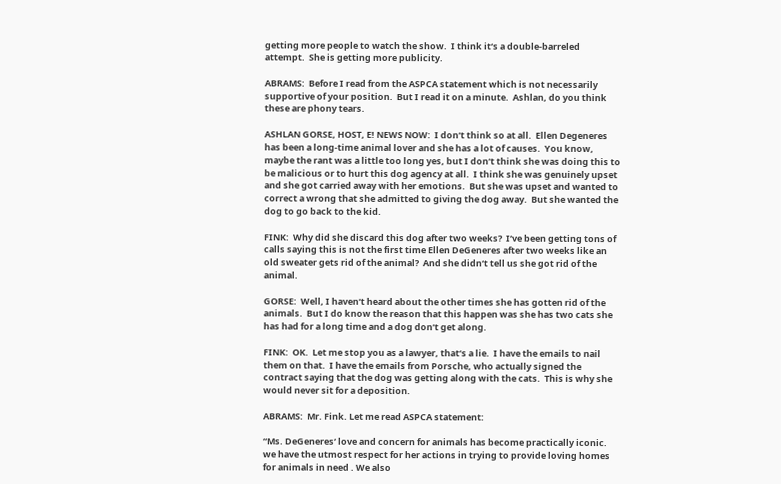getting more people to watch the show.  I think it‘s a double-barreled attempt.  She is getting more publicity.

ABRAMS:  Before I read from the ASPCA statement which is not necessarily supportive of your position.  But I read it on a minute.  Ashlan, do you think these are phony tears.

ASHLAN GORSE, HOST, E! NEWS NOW:  I don‘t think so at all.  Ellen Degeneres has been a long-time animal lover and she has a lot of causes.  You know, maybe the rant was a little too long yes, but I don‘t think she was doing this to be malicious or to hurt this dog agency at all.  I think she was genuinely upset and she got carried away with her emotions.  But she was upset and wanted to correct a wrong that she admitted to giving the dog away.  But she wanted the dog to go back to the kid.

FINK:  Why did she discard this dog after two weeks?  I‘ve been getting tons of calls saying this is not the first time Ellen DeGeneres after two weeks like an old sweater gets rid of the animal?  And she didn‘t tell us she got rid of the animal.

GORSE:  Well, I haven‘t heard about the other times she has gotten rid of the animals.  But I do know the reason that this happen was she has two cats she has had for a long time and a dog don‘t get along.

FINK:  OK.  Let me stop you as a lawyer, that‘s a lie.  I have the emails to nail them on that.  I have the emails from Porsche, who actually signed the contract saying that the dog was getting along with the cats.  This is why she would never sit for a deposition.

ABRAMS:  Mr. Fink. Let me read ASPCA statement:

“Ms. DeGeneres‘ love and concern for animals has become practically iconic. we have the utmost respect for her actions in trying to provide loving homes for animals in need . We also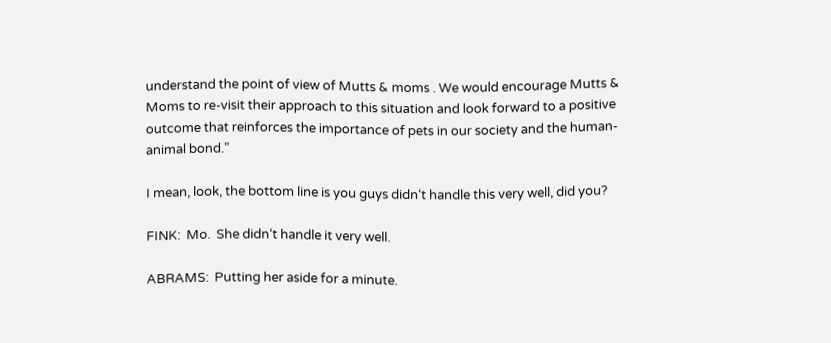understand the point of view of Mutts & moms . We would encourage Mutts & Moms to re-visit their approach to this situation and look forward to a positive outcome that reinforces the importance of pets in our society and the human-animal bond.”

I mean, look, the bottom line is you guys didn‘t handle this very well, did you?

FINK:  Mo.  She didn‘t handle it very well.

ABRAMS:  Putting her aside for a minute.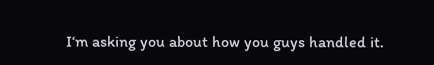I‘m asking you about how you guys handled it.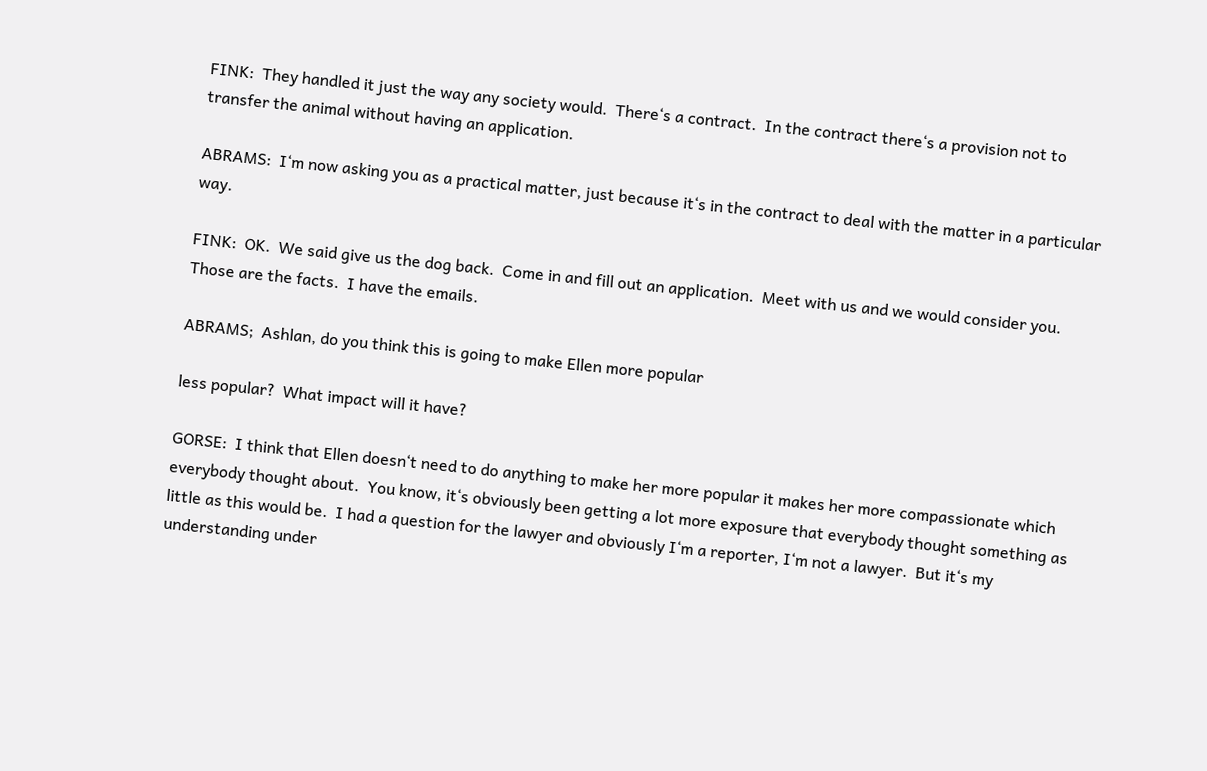FINK:  They handled it just the way any society would.  There‘s a contract.  In the contract there‘s a provision not to transfer the animal without having an application.

ABRAMS:  I‘m now asking you as a practical matter, just because it‘s in the contract to deal with the matter in a particular way.

FINK:  OK.  We said give us the dog back.  Come in and fill out an application.  Meet with us and we would consider you.  Those are the facts.  I have the emails.

ABRAMS;  Ashlan, do you think this is going to make Ellen more popular

less popular?  What impact will it have?

GORSE:  I think that Ellen doesn‘t need to do anything to make her more popular it makes her more compassionate which everybody thought about.  You know, it‘s obviously been getting a lot more exposure that everybody thought something as little as this would be.  I had a question for the lawyer and obviously I‘m a reporter, I‘m not a lawyer.  But it‘s my understanding under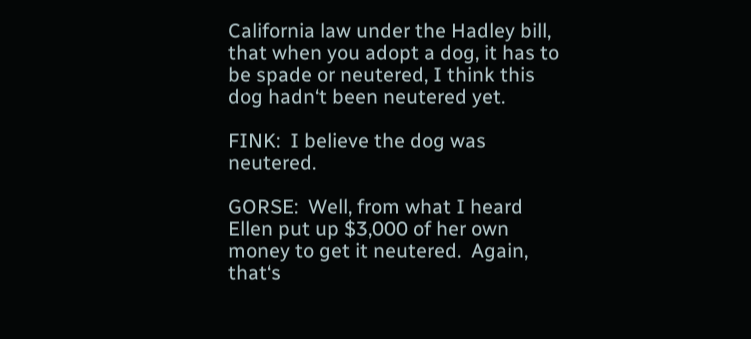California law under the Hadley bill, that when you adopt a dog, it has to be spade or neutered, I think this dog hadn‘t been neutered yet.

FINK:  I believe the dog was neutered.

GORSE:  Well, from what I heard Ellen put up $3,000 of her own money to get it neutered.  Again, that‘s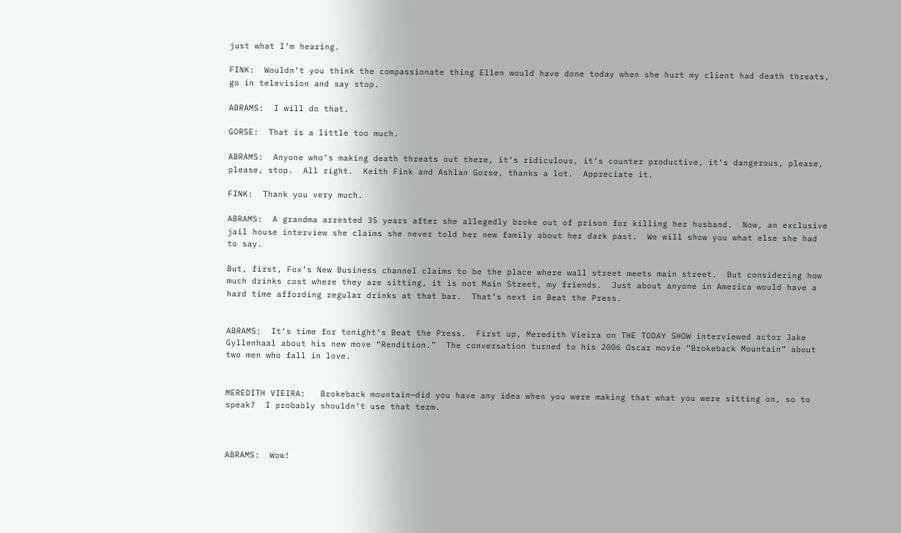just what I‘m hearing.

FINK:  Wouldn‘t you think the compassionate thing Ellen would have done today when she hurt my client had death threats, go in television and say stop.

ABRAMS:  I will do that.

GORSE:  That is a little too much.

ABRAMS:  Anyone who‘s making death threats out there, it‘s ridiculous, it‘s counter productive, it‘s dangerous, please, please, stop.  All right.  Keith Fink and Ashlan Gorse, thanks a lot.  Appreciate it.

FINK:  Thank you very much.

ABRAMS:  A grandma arrested 35 years after she allegedly broke out of prison for killing her husband.  Now, an exclusive jail house interview she claims she never told her new family about her dark past.  We will show you what else she had to say.

But, first, Fox‘s New Business channel claims to be the place where wall street meets main street.  But considering how much drinks cost where they are sitting, it is not Main Street, my friends.  Just about anyone in America would have a hard time affording regular drinks at that bar.  That‘s next in Beat the Press.


ABRAMS:  It‘s time for tonight‘s Beat the Press.  First up, Meredith Vieira on THE TODAY SHOW interviewed actor Jake Gyllenhaal about his new move “Rendition.”  The conversation turned to his 2006 Oscar movie “Brokeback Mountain” about two men who fall in love.


MEREDITH VIEIRA:   Brokeback mountain—did you have any idea when you were making that what you were sitting on, so to speak?  I probably shouldn‘t use that term.



ABRAMS:  Wow!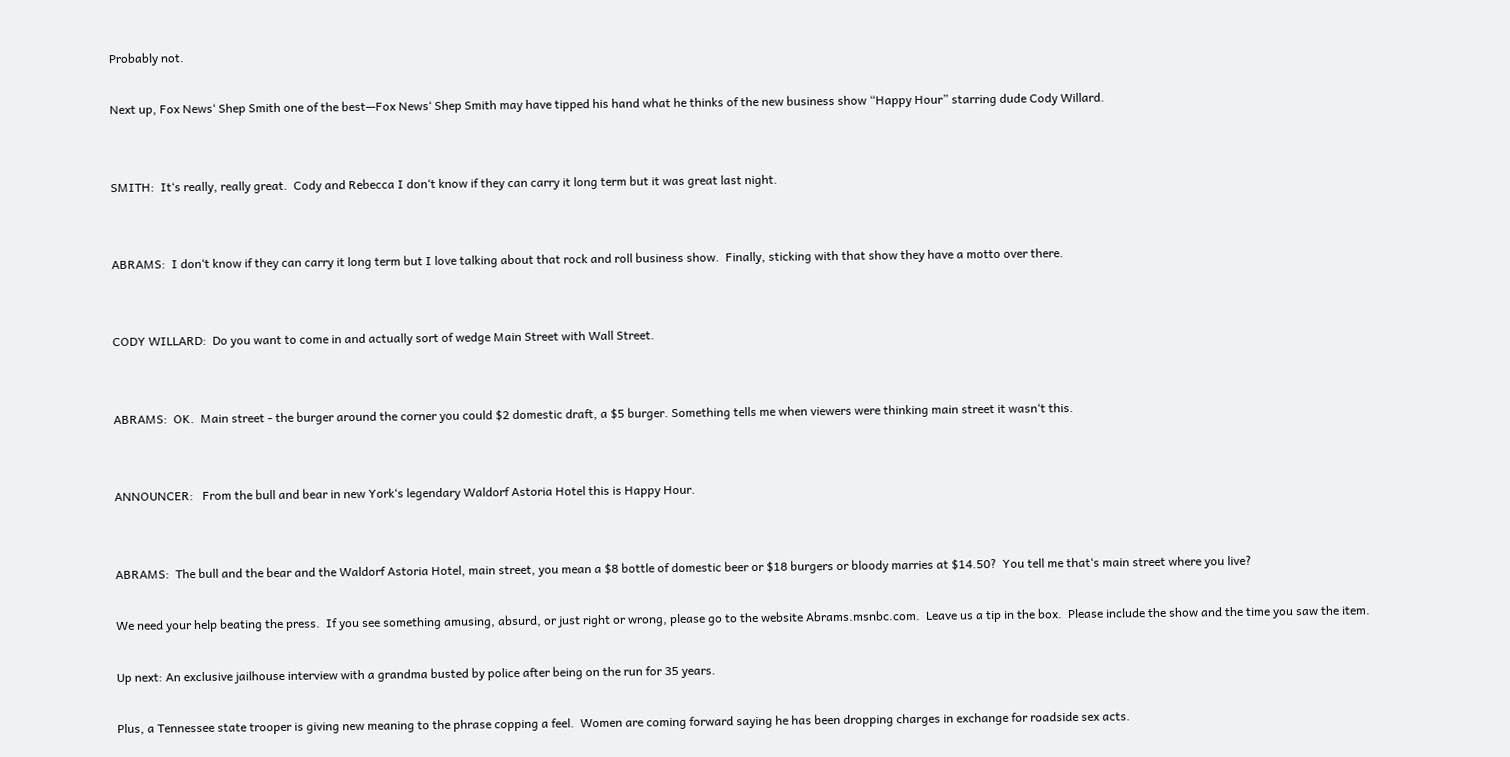Probably not.

Next up, Fox News‘ Shep Smith one of the best—Fox News‘ Shep Smith may have tipped his hand what he thinks of the new business show “Happy Hour” starring dude Cody Willard.


SMITH:  It‘s really, really great.  Cody and Rebecca I don‘t know if they can carry it long term but it was great last night.


ABRAMS:  I don‘t know if they can carry it long term but I love talking about that rock and roll business show.  Finally, sticking with that show they have a motto over there.


CODY WILLARD:  Do you want to come in and actually sort of wedge Main Street with Wall Street.


ABRAMS:  OK.  Main street - the burger around the corner you could $2 domestic draft, a $5 burger. Something tells me when viewers were thinking main street it wasn‘t this.


ANNOUNCER:   From the bull and bear in new York‘s legendary Waldorf Astoria Hotel this is Happy Hour.


ABRAMS:  The bull and the bear and the Waldorf Astoria Hotel, main street, you mean a $8 bottle of domestic beer or $18 burgers or bloody marries at $14.50?  You tell me that‘s main street where you live?

We need your help beating the press.  If you see something amusing, absurd, or just right or wrong, please go to the website Abrams.msnbc.com.  Leave us a tip in the box.  Please include the show and the time you saw the item.

Up next: An exclusive jailhouse interview with a grandma busted by police after being on the run for 35 years.

Plus, a Tennessee state trooper is giving new meaning to the phrase copping a feel.  Women are coming forward saying he has been dropping charges in exchange for roadside sex acts.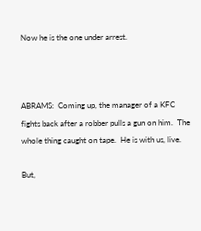Now he is the one under arrest.



ABRAMS:  Coming up, the manager of a KFC fights back after a robber pulls a gun on him.  The whole thing caught on tape.  He is with us, live.

But,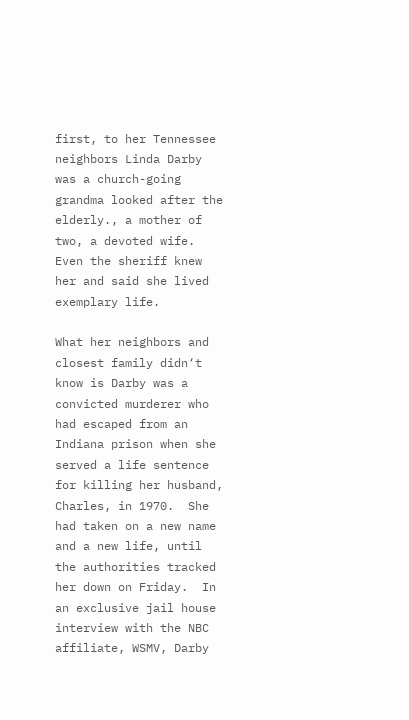first, to her Tennessee neighbors Linda Darby was a church-going grandma looked after the elderly., a mother of two, a devoted wife.  Even the sheriff knew her and said she lived exemplary life.

What her neighbors and closest family didn‘t know is Darby was a convicted murderer who had escaped from an Indiana prison when she served a life sentence for killing her husband, Charles, in 1970.  She had taken on a new name and a new life, until the authorities tracked her down on Friday.  In an exclusive jail house interview with the NBC affiliate, WSMV, Darby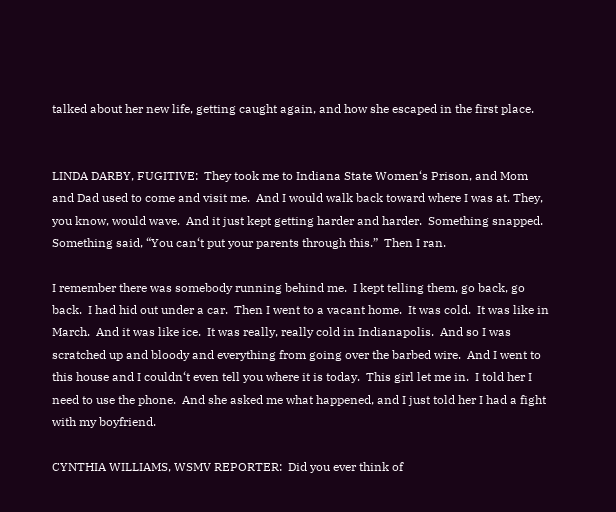talked about her new life, getting caught again, and how she escaped in the first place.


LINDA DARBY, FUGITIVE:  They took me to Indiana State Women‘s Prison, and Mom and Dad used to come and visit me.  And I would walk back toward where I was at. They, you know, would wave.  And it just kept getting harder and harder.  Something snapped.  Something said, “You can‘t put your parents through this.”  Then I ran.

I remember there was somebody running behind me.  I kept telling them, go back, go back.  I had hid out under a car.  Then I went to a vacant home.  It was cold.  It was like in March.  And it was like ice.  It was really, really cold in Indianapolis.  And so I was scratched up and bloody and everything from going over the barbed wire.  And I went to this house and I couldn‘t even tell you where it is today.  This girl let me in.  I told her I need to use the phone.  And she asked me what happened, and I just told her I had a fight with my boyfriend.

CYNTHIA WILLIAMS, WSMV REPORTER:  Did you ever think of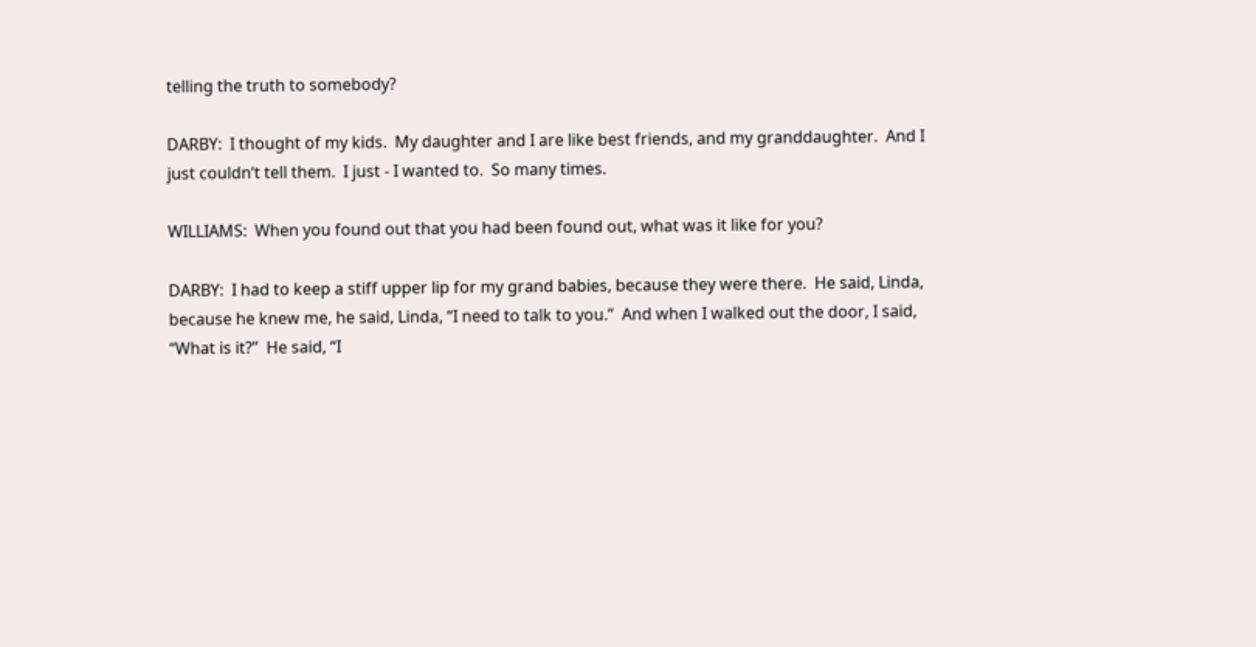telling the truth to somebody?

DARBY:  I thought of my kids.  My daughter and I are like best friends, and my granddaughter.  And I just couldn‘t tell them.  I just - I wanted to.  So many times.

WILLIAMS:  When you found out that you had been found out, what was it like for you?

DARBY:  I had to keep a stiff upper lip for my grand babies, because they were there.  He said, Linda, because he knew me, he said, Linda, “I need to talk to you.”  And when I walked out the door, I said, “What is it?”  He said, “I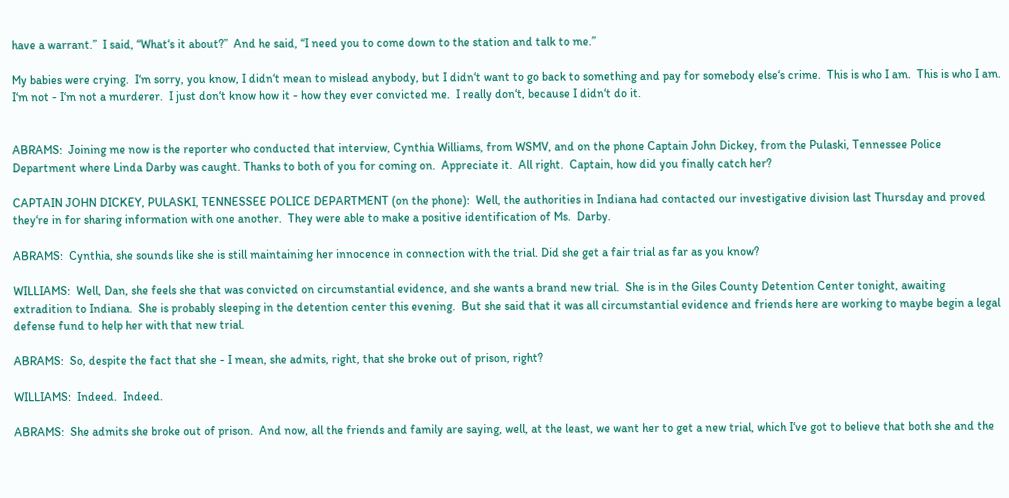have a warrant.”  I said, “What‘s it about?”  And he said, “I need you to come down to the station and talk to me.”

My babies were crying.  I‘m sorry, you know, I didn‘t mean to mislead anybody, but I didn‘t want to go back to something and pay for somebody else‘s crime.  This is who I am.  This is who I am.  I‘m not - I‘m not a murderer.  I just don‘t know how it - how they ever convicted me.  I really don‘t, because I didn‘t do it.


ABRAMS:  Joining me now is the reporter who conducted that interview, Cynthia Williams, from WSMV, and on the phone Captain John Dickey, from the Pulaski, Tennessee Police Department where Linda Darby was caught. Thanks to both of you for coming on.  Appreciate it.  All right.  Captain, how did you finally catch her?

CAPTAIN JOHN DICKEY, PULASKI, TENNESSEE POLICE DEPARTMENT (on the phone):  Well, the authorities in Indiana had contacted our investigative division last Thursday and proved they‘re in for sharing information with one another.  They were able to make a positive identification of Ms.  Darby.

ABRAMS:  Cynthia, she sounds like she is still maintaining her innocence in connection with the trial. Did she get a fair trial as far as you know?

WILLIAMS:  Well, Dan, she feels she that was convicted on circumstantial evidence, and she wants a brand new trial.  She is in the Giles County Detention Center tonight, awaiting extradition to Indiana.  She is probably sleeping in the detention center this evening.  But she said that it was all circumstantial evidence and friends here are working to maybe begin a legal defense fund to help her with that new trial.

ABRAMS:  So, despite the fact that she - I mean, she admits, right, that she broke out of prison, right?

WILLIAMS:  Indeed.  Indeed.

ABRAMS:  She admits she broke out of prison.  And now, all the friends and family are saying, well, at the least, we want her to get a new trial, which I‘ve got to believe that both she and the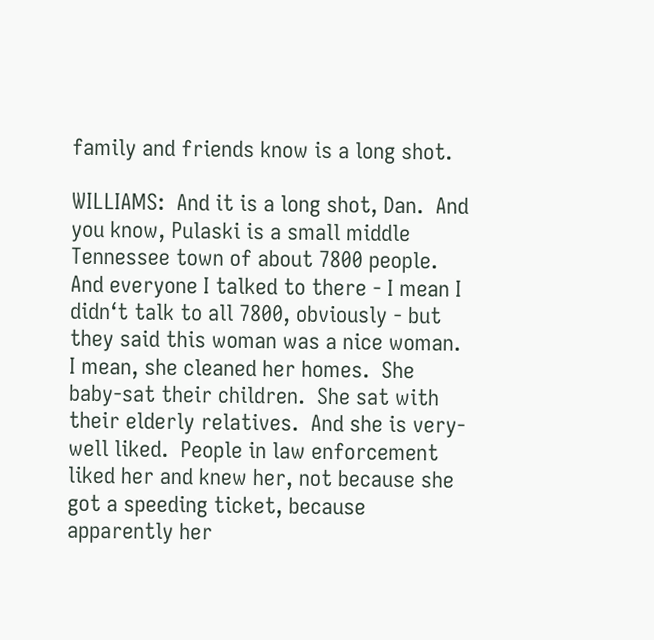family and friends know is a long shot.

WILLIAMS:  And it is a long shot, Dan.  And you know, Pulaski is a small middle Tennessee town of about 7800 people.  And everyone I talked to there - I mean I didn‘t talk to all 7800, obviously - but they said this woman was a nice woman.  I mean, she cleaned her homes.  She baby-sat their children.  She sat with their elderly relatives.  And she is very-well liked.  People in law enforcement liked her and knew her, not because she got a speeding ticket, because apparently her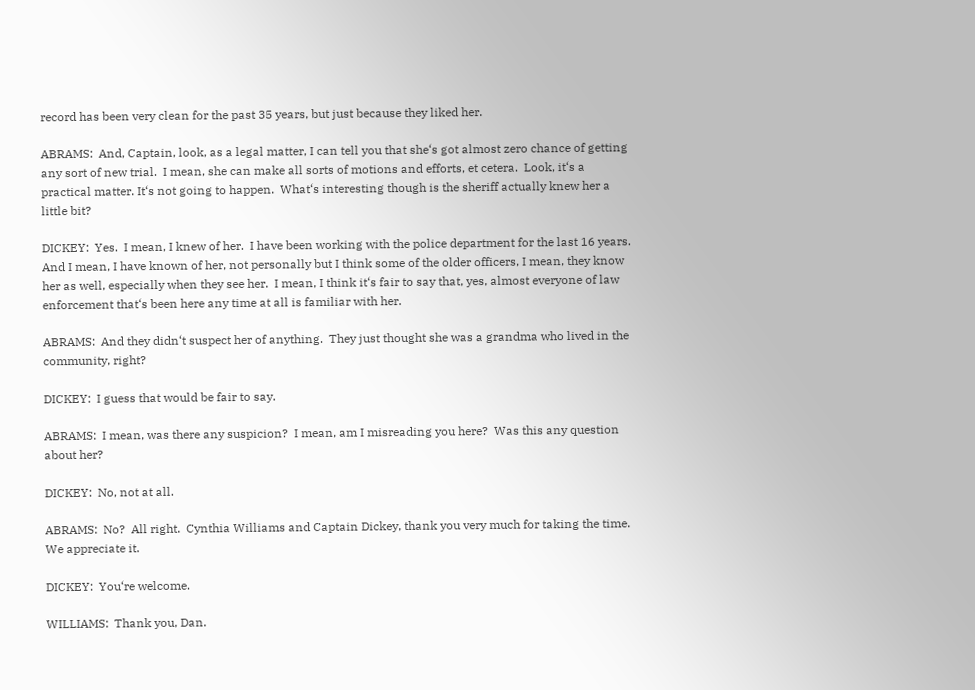record has been very clean for the past 35 years, but just because they liked her.

ABRAMS:  And, Captain, look, as a legal matter, I can tell you that she‘s got almost zero chance of getting any sort of new trial.  I mean, she can make all sorts of motions and efforts, et cetera.  Look, it‘s a practical matter. It‘s not going to happen.  What‘s interesting though is the sheriff actually knew her a little bit?

DICKEY:  Yes.  I mean, I knew of her.  I have been working with the police department for the last 16 years.  And I mean, I have known of her, not personally but I think some of the older officers, I mean, they know her as well, especially when they see her.  I mean, I think it‘s fair to say that, yes, almost everyone of law enforcement that‘s been here any time at all is familiar with her.

ABRAMS:  And they didn‘t suspect her of anything.  They just thought she was a grandma who lived in the community, right?

DICKEY:  I guess that would be fair to say.

ABRAMS:  I mean, was there any suspicion?  I mean, am I misreading you here?  Was this any question about her?

DICKEY:  No, not at all.

ABRAMS:  No?  All right.  Cynthia Williams and Captain Dickey, thank you very much for taking the time.  We appreciate it.

DICKEY:  You‘re welcome.

WILLIAMS:  Thank you, Dan.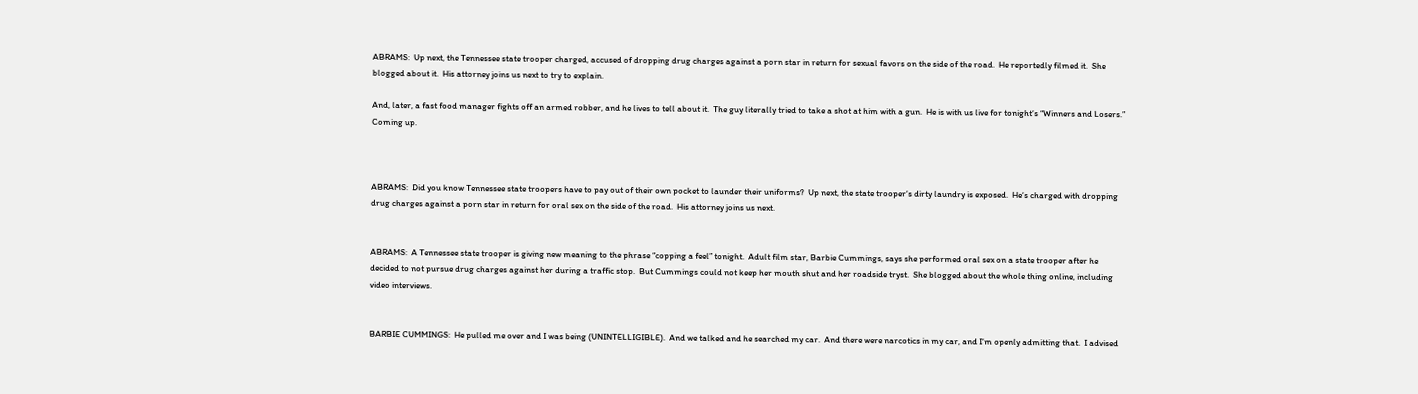ABRAMS:  Up next, the Tennessee state trooper charged, accused of dropping drug charges against a porn star in return for sexual favors on the side of the road.  He reportedly filmed it.  She blogged about it.  His attorney joins us next to try to explain.

And, later, a fast food manager fights off an armed robber, and he lives to tell about it.  The guy literally tried to take a shot at him with a gun.  He is with us live for tonight‘s “Winners and Losers.”  Coming up.



ABRAMS:  Did you know Tennessee state troopers have to pay out of their own pocket to launder their uniforms?  Up next, the state trooper‘s dirty laundry is exposed.  He‘s charged with dropping drug charges against a porn star in return for oral sex on the side of the road.  His attorney joins us next.


ABRAMS:  A Tennessee state trooper is giving new meaning to the phrase “copping a feel” tonight.  Adult film star, Barbie Cummings, says she performed oral sex on a state trooper after he decided to not pursue drug charges against her during a traffic stop.  But Cummings could not keep her mouth shut and her roadside tryst.  She blogged about the whole thing online, including video interviews.


BARBIE CUMMINGS:  He pulled me over and I was being (UNINTELLIGIBLE).  And we talked and he searched my car.  And there were narcotics in my car, and I‘m openly admitting that.  I advised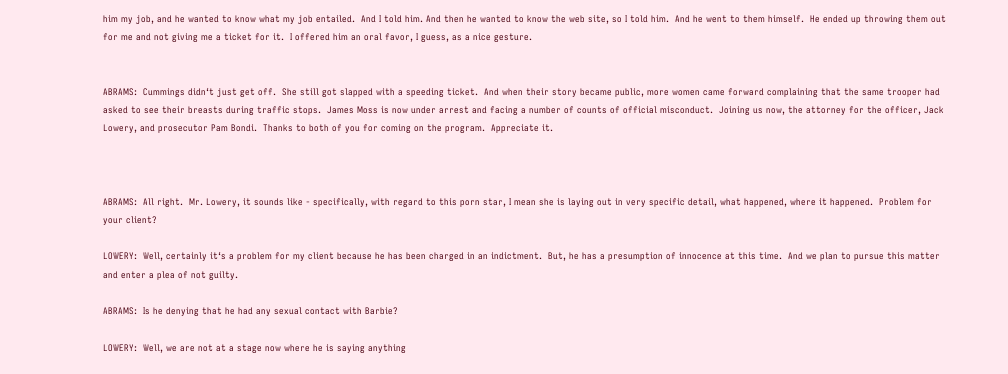him my job, and he wanted to know what my job entailed.  And I told him. And then he wanted to know the web site, so I told him.  And he went to them himself.  He ended up throwing them out for me and not giving me a ticket for it.  I offered him an oral favor, I guess, as a nice gesture.


ABRAMS:  Cummings didn‘t just get off.  She still got slapped with a speeding ticket.  And when their story became public, more women came forward complaining that the same trooper had asked to see their breasts during traffic stops.  James Moss is now under arrest and facing a number of counts of official misconduct.  Joining us now, the attorney for the officer, Jack Lowery, and prosecutor Pam Bondi.  Thanks to both of you for coming on the program.  Appreciate it.



ABRAMS:  All right.  Mr. Lowery, it sounds like - specifically, with regard to this porn star, I mean she is laying out in very specific detail, what happened, where it happened.  Problem for your client?

LOWERY:  Well, certainly it‘s a problem for my client because he has been charged in an indictment.  But, he has a presumption of innocence at this time.  And we plan to pursue this matter and enter a plea of not guilty.

ABRAMS:  Is he denying that he had any sexual contact with Barbie?

LOWERY:  Well, we are not at a stage now where he is saying anything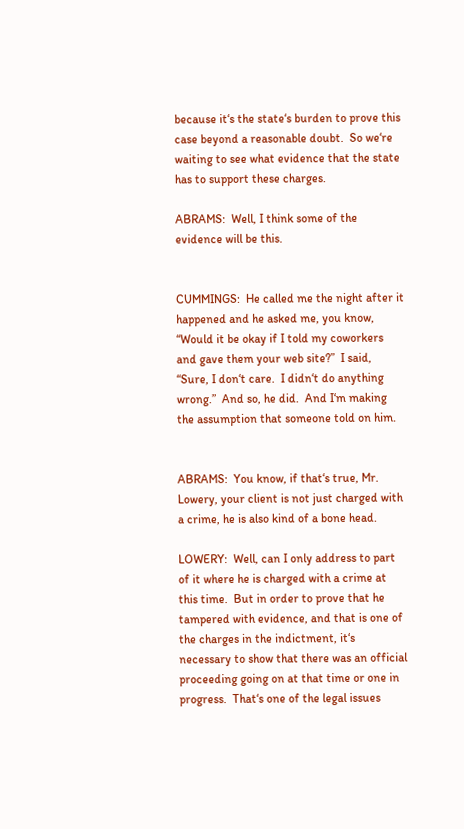because it‘s the state‘s burden to prove this case beyond a reasonable doubt.  So we‘re waiting to see what evidence that the state has to support these charges.

ABRAMS:  Well, I think some of the evidence will be this.


CUMMINGS:  He called me the night after it happened and he asked me, you know, “Would it be okay if I told my coworkers and gave them your web site?”  I said, “Sure, I don‘t care.  I didn‘t do anything wrong.”  And so, he did.  And I‘m making the assumption that someone told on him.


ABRAMS:  You know, if that‘s true, Mr. Lowery, your client is not just charged with a crime, he is also kind of a bone head.

LOWERY:  Well, can I only address to part of it where he is charged with a crime at this time.  But in order to prove that he tampered with evidence, and that is one of the charges in the indictment, it‘s necessary to show that there was an official proceeding going on at that time or one in progress.  That‘s one of the legal issues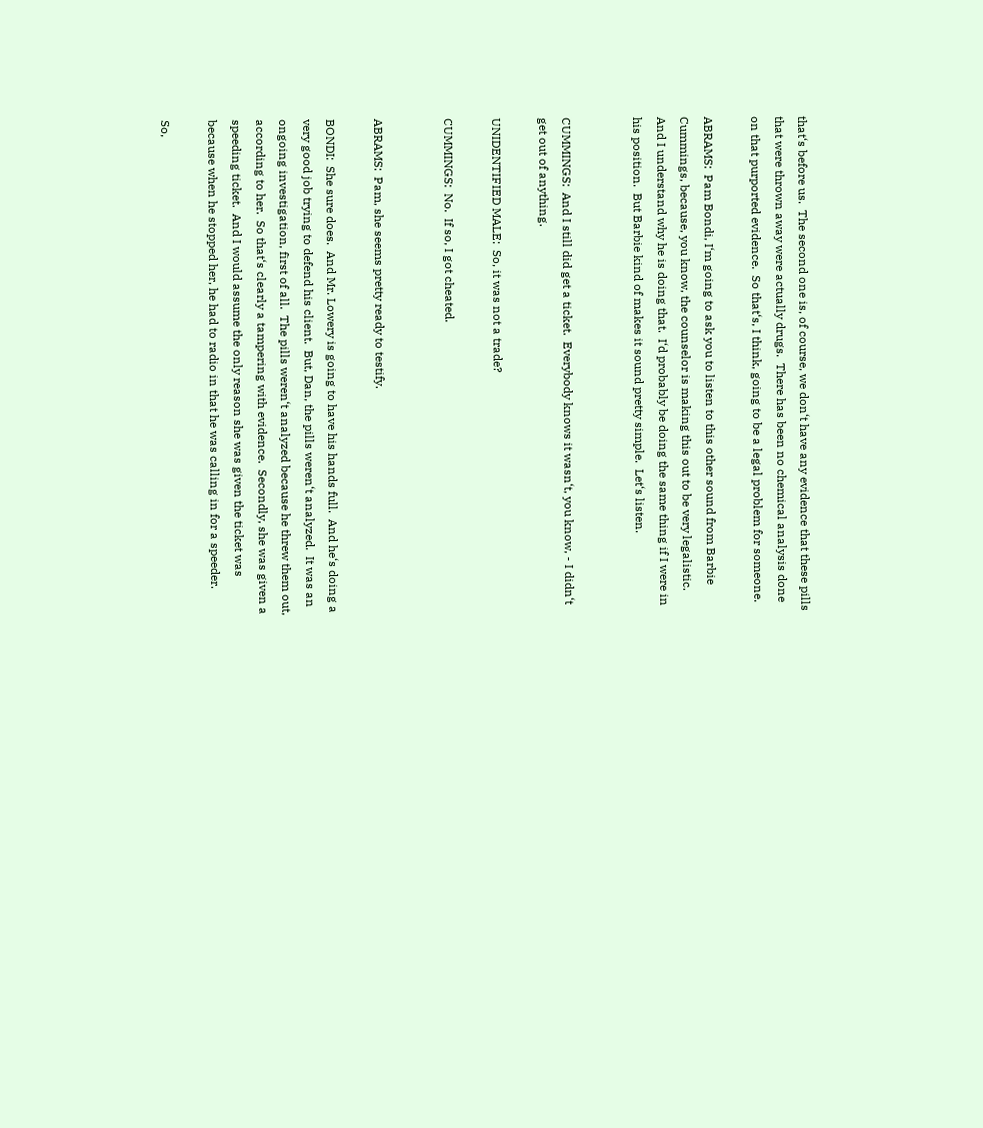that‘s before us.  The second one is, of course, we don‘t have any evidence that these pills that were thrown away were actually drugs.  There has been no chemical analysis done on that purported evidence.  So that‘s, I think, going to be a legal problem for someone.

ABRAMS:  Pam Bondi, I‘m going to ask you to listen to this other sound from Barbie Cummings, because, you know, the counselor is making this out to be very legalistic.  And I understand why he is doing that.  I‘d probably be doing the same thing if I were in his position.  But Barbie kind of makes it sound pretty simple.  Let‘s listen.


CUMMINGS:  And I still did get a ticket.  Everybody knows it wasn‘t, you know, - I didn‘t get out of anything.

UNIDENTIFIED MALE:  So, it was not a trade?

CUMMINGS:  No.  If so, I got cheated.


ABRAMS:  Pam, she seems pretty ready to testify.

BONDI:  She sure does.  And Mr. Lowery is going to have his hands full.  And he‘s doing a very good job trying to defend his client.  But, Dan, the pills weren‘t analyzed.  It was an ongoing investigation, first of all.  The pills weren‘t analyzed because he threw them out, according to her.  So that‘s clearly a tampering with evidence.  Secondly, she was given a speeding ticket.  And I would assume the only reason she was given the ticket was because when he stopped her, he had to radio in that he was calling in for a speeder.

So,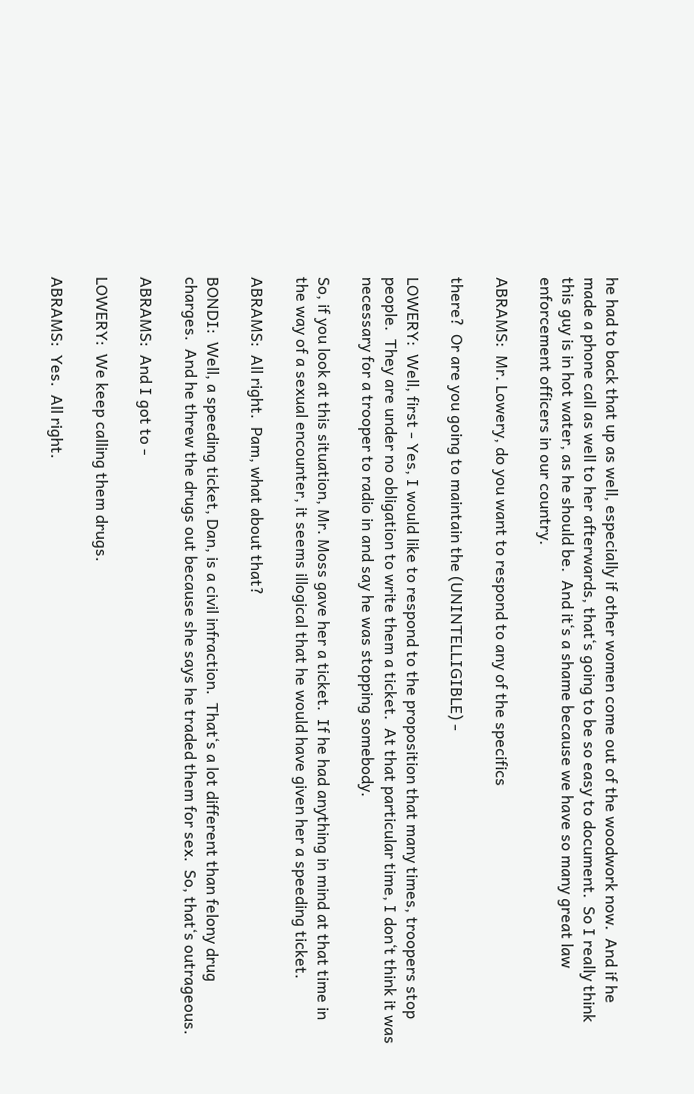he had to back that up as well, especially if other women come out of the woodwork now.  And if he made a phone call as well to her afterwards, that‘s going to be so easy to document.  So I really think this guy is in hot water, as he should be.  And it‘s a shame because we have so many great law enforcement officers in our country.

ABRAMS:  Mr. Lowery, do you want to respond to any of the specifics

there?  Or are you going to maintain the (UNINTELLIGIBLE) -

LOWERY:  Well, first - Yes, I would like to respond to the proposition that many times, troopers stop people.  They are under no obligation to write them a ticket.  At that particular time, I don‘t think it was necessary for a trooper to radio in and say he was stopping somebody.

So, if you look at this situation, Mr. Moss gave her a ticket.  If he had anything in mind at that time in the way of a sexual encounter, it seems illogical that he would have given her a speeding ticket.

ABRAMS:  All right.  Pam, what about that?

BONDI:  Well, a speeding ticket, Dan, is a civil infraction.  That‘s a lot different than felony drug charges.  And he threw the drugs out because she says he traded them for sex.  So, that‘s outrageous.

ABRAMS:  And I got to -

LOWERY:  We keep calling them drugs.

ABRAMS:  Yes.  All right.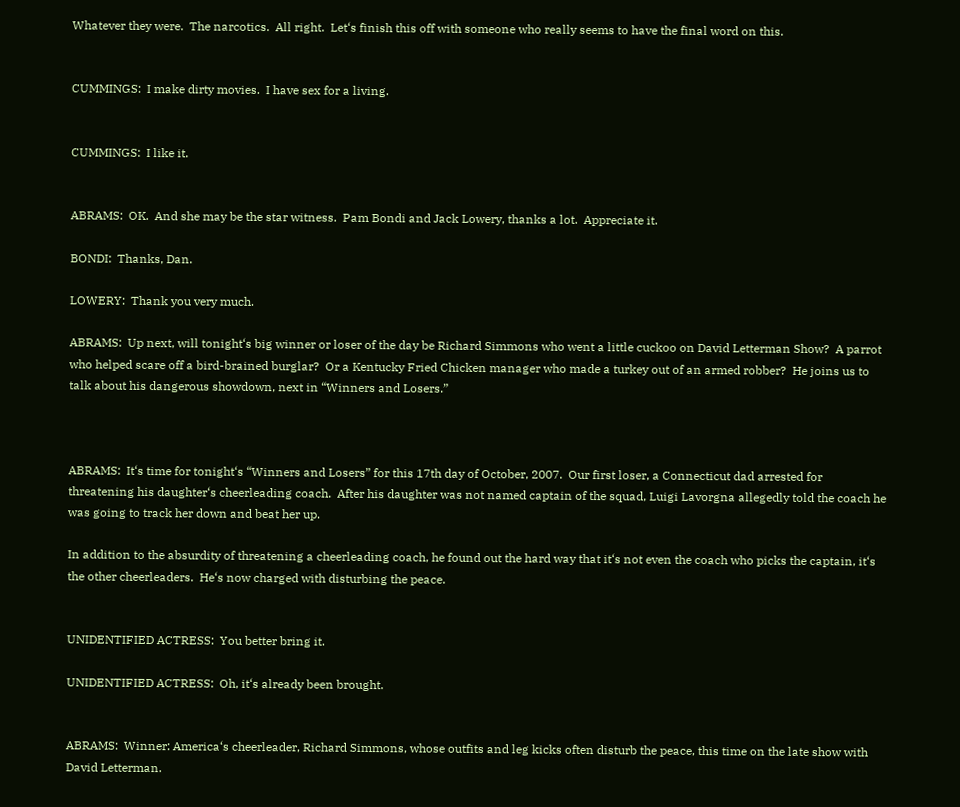Whatever they were.  The narcotics.  All right.  Let‘s finish this off with someone who really seems to have the final word on this.


CUMMINGS:  I make dirty movies.  I have sex for a living.


CUMMINGS:  I like it.


ABRAMS:  OK.  And she may be the star witness.  Pam Bondi and Jack Lowery, thanks a lot.  Appreciate it.

BONDI:  Thanks, Dan.

LOWERY:  Thank you very much.

ABRAMS:  Up next, will tonight‘s big winner or loser of the day be Richard Simmons who went a little cuckoo on David Letterman Show?  A parrot who helped scare off a bird-brained burglar?  Or a Kentucky Fried Chicken manager who made a turkey out of an armed robber?  He joins us to talk about his dangerous showdown, next in “Winners and Losers.”



ABRAMS:  It‘s time for tonight‘s “Winners and Losers” for this 17th day of October, 2007.  Our first loser, a Connecticut dad arrested for threatening his daughter‘s cheerleading coach.  After his daughter was not named captain of the squad, Luigi Lavorgna allegedly told the coach he was going to track her down and beat her up.

In addition to the absurdity of threatening a cheerleading coach, he found out the hard way that it‘s not even the coach who picks the captain, it‘s the other cheerleaders.  He‘s now charged with disturbing the peace.


UNIDENTIFIED ACTRESS:  You better bring it.

UNIDENTIFIED ACTRESS:  Oh, it‘s already been brought.


ABRAMS:  Winner: America‘s cheerleader, Richard Simmons, whose outfits and leg kicks often disturb the peace, this time on the late show with David Letterman.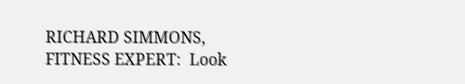RICHARD SIMMONS, FITNESS EXPERT:  Look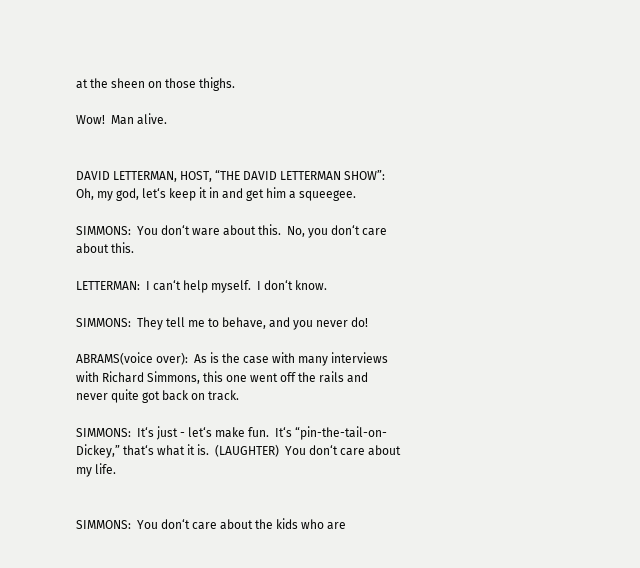at the sheen on those thighs.

Wow!  Man alive.


DAVID LETTERMAN, HOST, “THE DAVID LETTERMAN SHOW”:  Oh, my god, let‘s keep it in and get him a squeegee.

SIMMONS:  You don‘t ware about this.  No, you don‘t care about this.

LETTERMAN:  I can‘t help myself.  I don‘t know.

SIMMONS:  They tell me to behave, and you never do!

ABRAMS(voice over):  As is the case with many interviews with Richard Simmons, this one went off the rails and never quite got back on track.

SIMMONS:  It‘s just - let‘s make fun.  It‘s “pin-the-tail-on-Dickey,” that‘s what it is.  (LAUGHTER)  You don‘t care about my life.


SIMMONS:  You don‘t care about the kids who are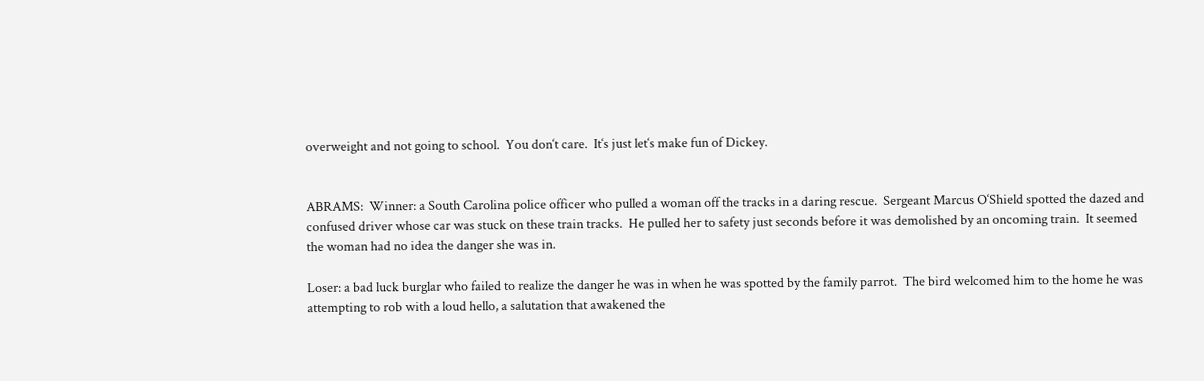overweight and not going to school.  You don‘t care.  It‘s just let‘s make fun of Dickey.


ABRAMS:  Winner: a South Carolina police officer who pulled a woman off the tracks in a daring rescue.  Sergeant Marcus O‘Shield spotted the dazed and confused driver whose car was stuck on these train tracks.  He pulled her to safety just seconds before it was demolished by an oncoming train.  It seemed the woman had no idea the danger she was in.

Loser: a bad luck burglar who failed to realize the danger he was in when he was spotted by the family parrot.  The bird welcomed him to the home he was attempting to rob with a loud hello, a salutation that awakened the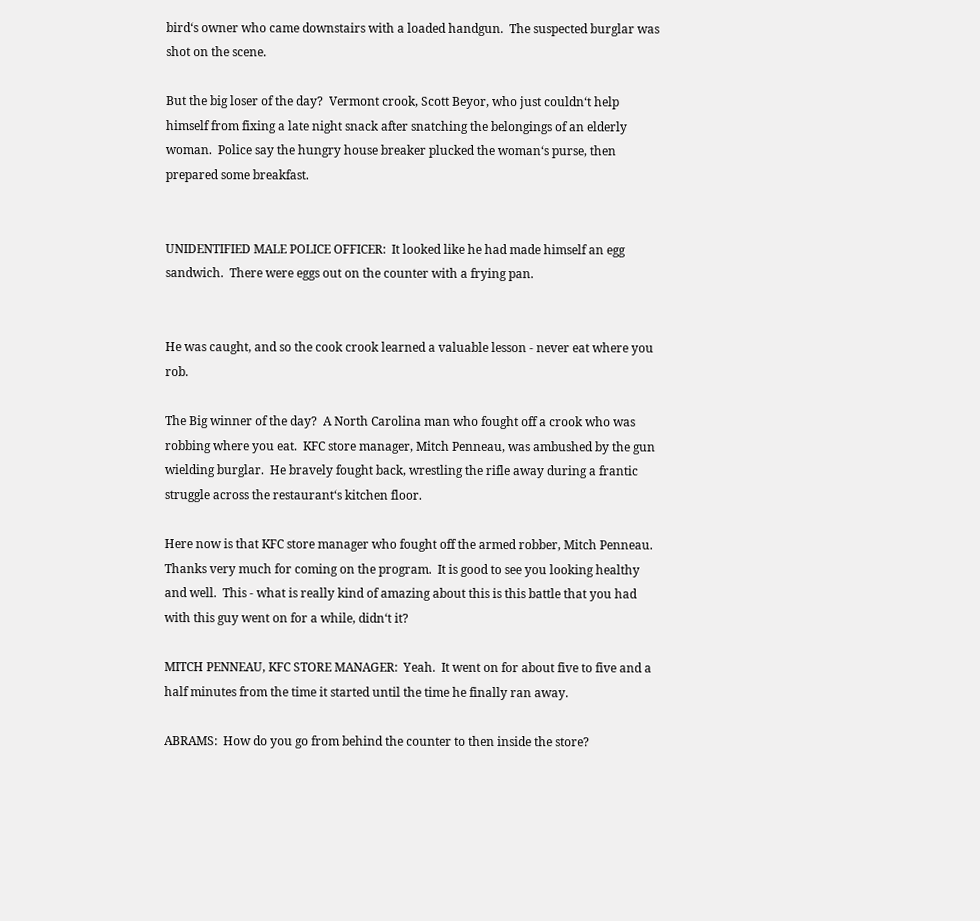bird‘s owner who came downstairs with a loaded handgun.  The suspected burglar was shot on the scene.

But the big loser of the day?  Vermont crook, Scott Beyor, who just couldn‘t help himself from fixing a late night snack after snatching the belongings of an elderly woman.  Police say the hungry house breaker plucked the woman‘s purse, then prepared some breakfast.


UNIDENTIFIED MALE POLICE OFFICER:  It looked like he had made himself an egg sandwich.  There were eggs out on the counter with a frying pan.


He was caught, and so the cook crook learned a valuable lesson - never eat where you rob.

The Big winner of the day?  A North Carolina man who fought off a crook who was robbing where you eat.  KFC store manager, Mitch Penneau, was ambushed by the gun wielding burglar.  He bravely fought back, wrestling the rifle away during a frantic struggle across the restaurant‘s kitchen floor.

Here now is that KFC store manager who fought off the armed robber, Mitch Penneau.  Thanks very much for coming on the program.  It is good to see you looking healthy and well.  This - what is really kind of amazing about this is this battle that you had with this guy went on for a while, didn‘t it?

MITCH PENNEAU, KFC STORE MANAGER:  Yeah.  It went on for about five to five and a half minutes from the time it started until the time he finally ran away.

ABRAMS:  How do you go from behind the counter to then inside the store?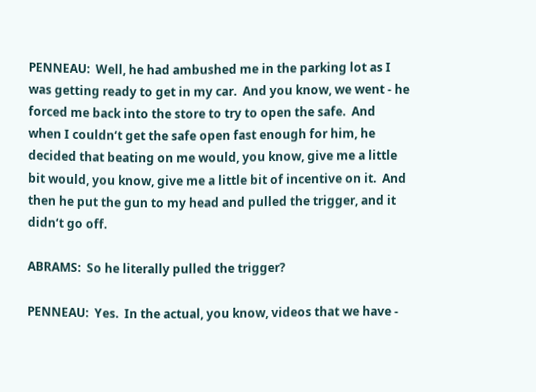PENNEAU:  Well, he had ambushed me in the parking lot as I was getting ready to get in my car.  And you know, we went - he forced me back into the store to try to open the safe.  And when I couldn‘t get the safe open fast enough for him, he decided that beating on me would, you know, give me a little bit would, you know, give me a little bit of incentive on it.  And then he put the gun to my head and pulled the trigger, and it didn‘t go off.

ABRAMS:  So he literally pulled the trigger?

PENNEAU:  Yes.  In the actual, you know, videos that we have -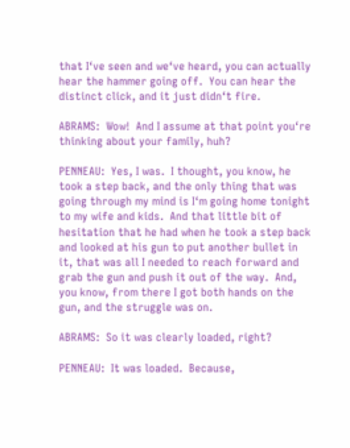that I‘ve seen and we‘ve heard, you can actually hear the hammer going off.  You can hear the distinct click, and it just didn‘t fire.

ABRAMS:  Wow!  And I assume at that point you‘re thinking about your family, huh?

PENNEAU:  Yes, I was.  I thought, you know, he took a step back, and the only thing that was going through my mind is I‘m going home tonight to my wife and kids.  And that little bit of hesitation that he had when he took a step back and looked at his gun to put another bullet in it, that was all I needed to reach forward and grab the gun and push it out of the way.  And, you know, from there I got both hands on the gun, and the struggle was on.

ABRAMS:  So it was clearly loaded, right?

PENNEAU:  It was loaded.  Because,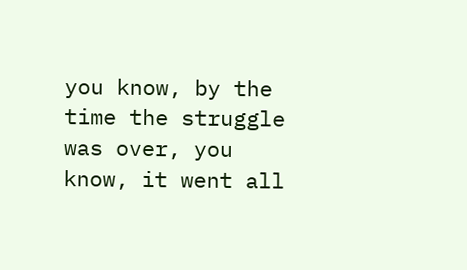you know, by the time the struggle was over, you know, it went all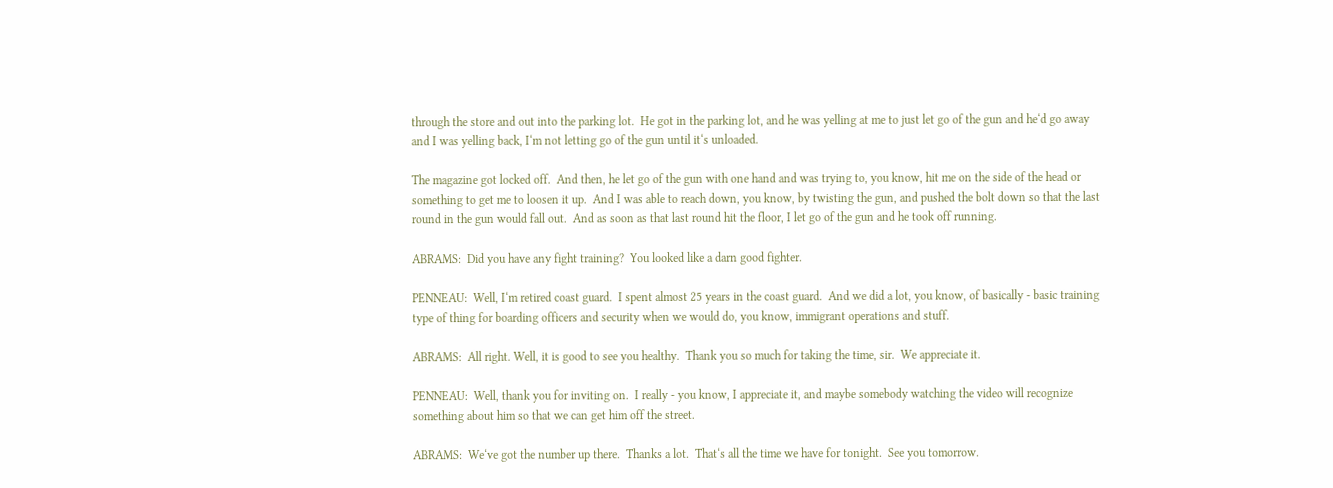through the store and out into the parking lot.  He got in the parking lot, and he was yelling at me to just let go of the gun and he‘d go away and I was yelling back, I‘m not letting go of the gun until it‘s unloaded.

The magazine got locked off.  And then, he let go of the gun with one hand and was trying to, you know, hit me on the side of the head or something to get me to loosen it up.  And I was able to reach down, you know, by twisting the gun, and pushed the bolt down so that the last round in the gun would fall out.  And as soon as that last round hit the floor, I let go of the gun and he took off running.

ABRAMS:  Did you have any fight training?  You looked like a darn good fighter.

PENNEAU:  Well, I‘m retired coast guard.  I spent almost 25 years in the coast guard.  And we did a lot, you know, of basically - basic training type of thing for boarding officers and security when we would do, you know, immigrant operations and stuff.

ABRAMS:  All right. Well, it is good to see you healthy.  Thank you so much for taking the time, sir.  We appreciate it.

PENNEAU:  Well, thank you for inviting on.  I really - you know, I appreciate it, and maybe somebody watching the video will recognize something about him so that we can get him off the street.

ABRAMS:  We‘ve got the number up there.  Thanks a lot.  That‘s all the time we have for tonight.  See you tomorrow.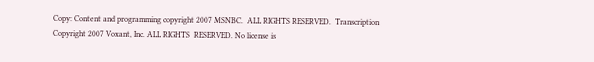Copy: Content and programming copyright 2007 MSNBC.  ALL RIGHTS RESERVED.  Transcription Copyright 2007 Voxant, Inc. ALL RIGHTS  RESERVED. No license is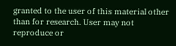granted to the user of this material other than for research. User may not reproduce or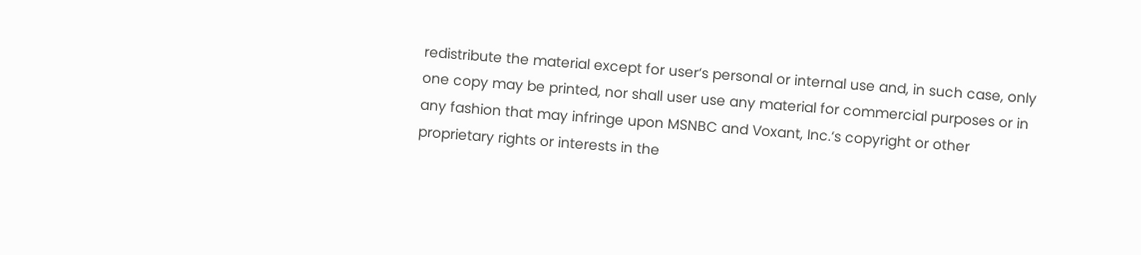redistribute the material except for user‘s personal or internal use and, in such case, only one copy may be printed, nor shall user use any material for commercial purposes or in any fashion that may infringe upon MSNBC and Voxant, Inc.‘s copyright or other proprietary rights or interests in the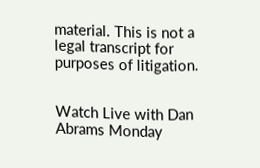material. This is not a legal transcript for purposes of litigation.


Watch Live with Dan Abrams Monday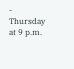- Thursday at 9 p.m.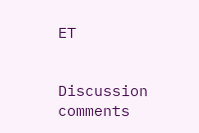ET


Discussion comments